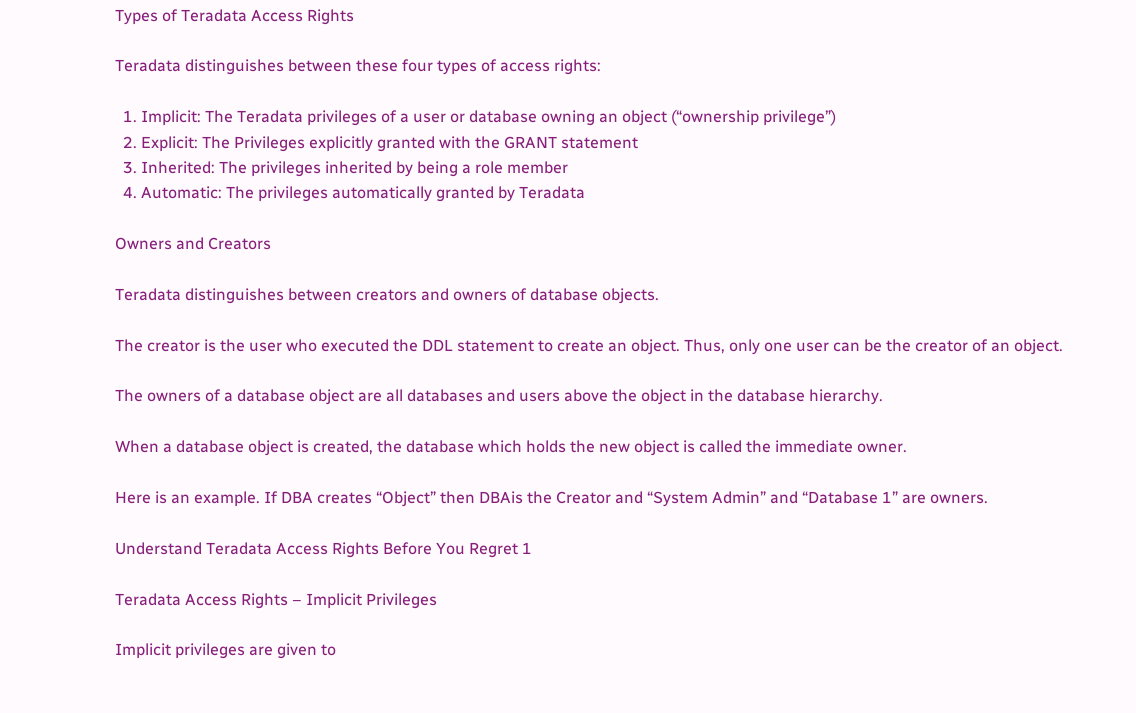Types of Teradata Access Rights

Teradata distinguishes between these four types of access rights:

  1. Implicit: The Teradata privileges of a user or database owning an object (“ownership privilege”)
  2. Explicit: The Privileges explicitly granted with the GRANT statement
  3. Inherited: The privileges inherited by being a role member
  4. Automatic: The privileges automatically granted by Teradata

Owners and Creators

Teradata distinguishes between creators and owners of database objects.

The creator is the user who executed the DDL statement to create an object. Thus, only one user can be the creator of an object.

The owners of a database object are all databases and users above the object in the database hierarchy.

When a database object is created, the database which holds the new object is called the immediate owner.

Here is an example. If DBA creates “Object” then DBAis the Creator and “System Admin” and “Database 1” are owners.

Understand Teradata Access Rights Before You Regret 1

Teradata Access Rights – Implicit Privileges

Implicit privileges are given to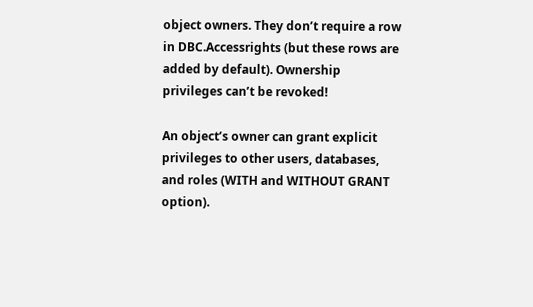object owners. They don’t require a row in DBC.Accessrights (but these rows are added by default). Ownership privileges can’t be revoked!

An object’s owner can grant explicit privileges to other users, databases, and roles (WITH and WITHOUT GRANT option).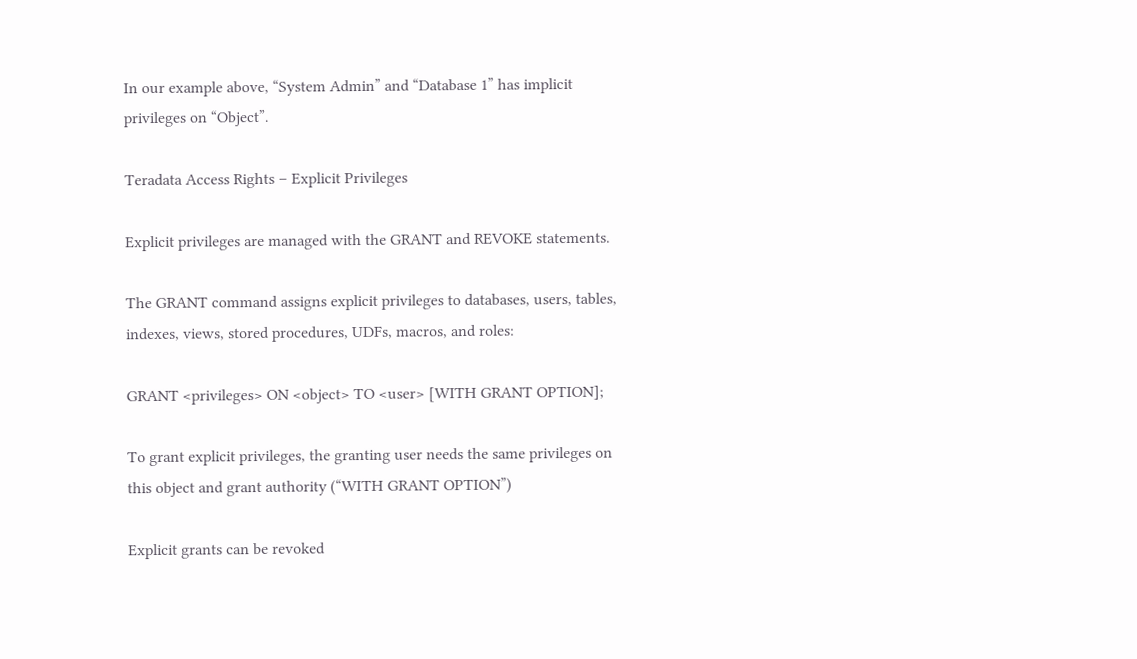In our example above, “System Admin” and “Database 1” has implicit privileges on “Object”.

Teradata Access Rights – Explicit Privileges

Explicit privileges are managed with the GRANT and REVOKE statements.

The GRANT command assigns explicit privileges to databases, users, tables, indexes, views, stored procedures, UDFs, macros, and roles:

GRANT <privileges> ON <object> TO <user> [WITH GRANT OPTION];

To grant explicit privileges, the granting user needs the same privileges on this object and grant authority (“WITH GRANT OPTION”)

Explicit grants can be revoked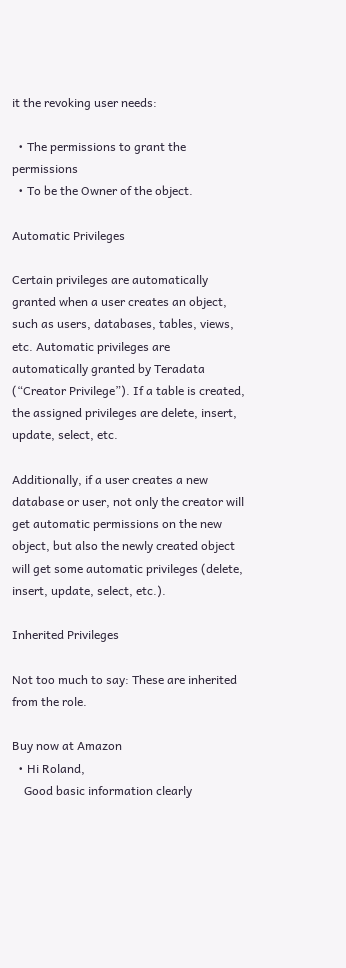it the revoking user needs:

  • The permissions to grant the permissions
  • To be the Owner of the object.

Automatic Privileges

Certain privileges are automatically granted when a user creates an object, such as users, databases, tables, views, etc. Automatic privileges are automatically granted by Teradata (“Creator Privilege”). If a table is created, the assigned privileges are delete, insert, update, select, etc.

Additionally, if a user creates a new database or user, not only the creator will get automatic permissions on the new object, but also the newly created object will get some automatic privileges (delete, insert, update, select, etc.).

Inherited Privileges

Not too much to say: These are inherited from the role.

Buy now at Amazon
  • Hi Roland,
    Good basic information clearly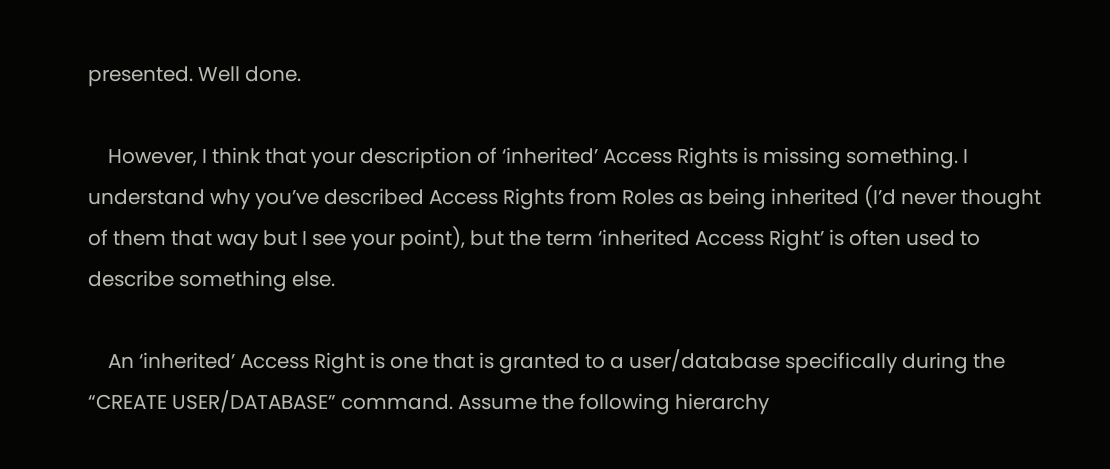presented. Well done.

    However, I think that your description of ‘inherited’ Access Rights is missing something. I understand why you’ve described Access Rights from Roles as being inherited (I’d never thought of them that way but I see your point), but the term ‘inherited Access Right’ is often used to describe something else.

    An ‘inherited’ Access Right is one that is granted to a user/database specifically during the “CREATE USER/DATABASE” command. Assume the following hierarchy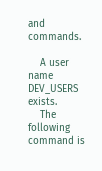and commands.

    A user name DEV_USERS exists.
    The following command is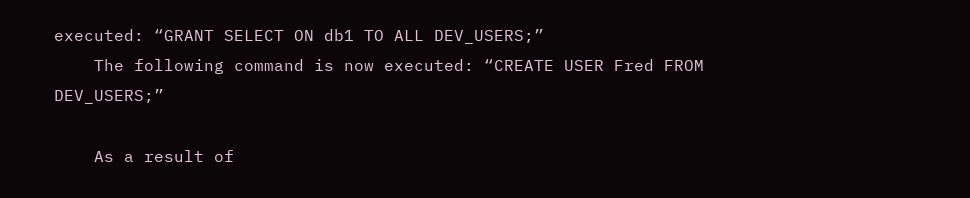executed: “GRANT SELECT ON db1 TO ALL DEV_USERS;”
    The following command is now executed: “CREATE USER Fred FROM DEV_USERS;”

    As a result of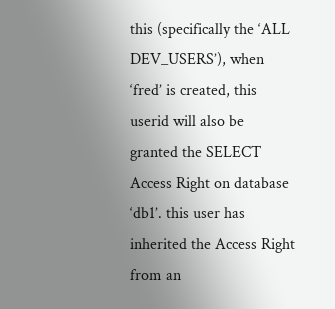this (specifically the ‘ALL DEV_USERS’), when ‘fred’ is created, this userid will also be granted the SELECT Access Right on database ‘db1’. this user has inherited the Access Right from an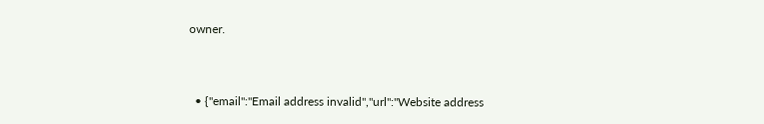owner.


  • {"email":"Email address invalid","url":"Website address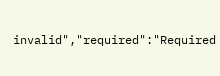invalid","required":"Required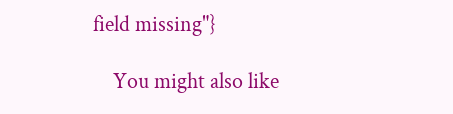field missing"}

    You might also like